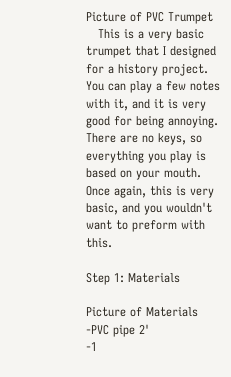Picture of PVC Trumpet
   This is a very basic trumpet that I designed for a history project. You can play a few notes with it, and it is very good for being annoying.  There are no keys, so everything you play is based on your mouth. Once again, this is very basic, and you wouldn't want to preform with this.

Step 1: Materials

Picture of Materials
-PVC pipe 2'
-1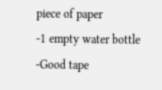piece of paper
-1 empty water bottle
-Good tape